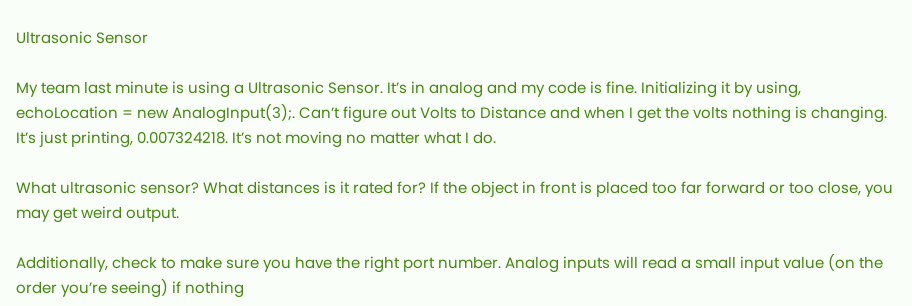Ultrasonic Sensor

My team last minute is using a Ultrasonic Sensor. It’s in analog and my code is fine. Initializing it by using, echoLocation = new AnalogInput(3);. Can’t figure out Volts to Distance and when I get the volts nothing is changing. It’s just printing, 0.007324218. It’s not moving no matter what I do.

What ultrasonic sensor? What distances is it rated for? If the object in front is placed too far forward or too close, you may get weird output.

Additionally, check to make sure you have the right port number. Analog inputs will read a small input value (on the order you’re seeing) if nothing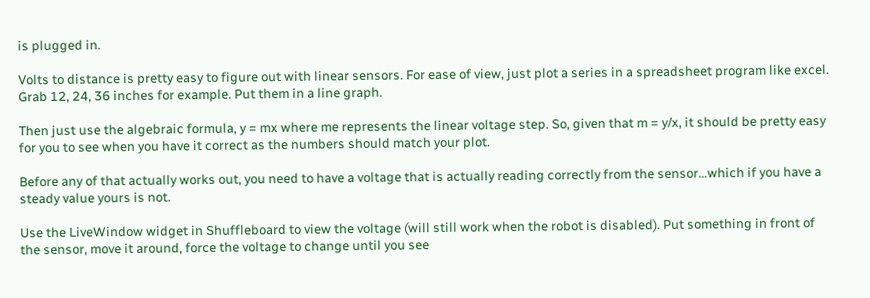is plugged in.

Volts to distance is pretty easy to figure out with linear sensors. For ease of view, just plot a series in a spreadsheet program like excel. Grab 12, 24, 36 inches for example. Put them in a line graph.

Then just use the algebraic formula, y = mx where me represents the linear voltage step. So, given that m = y/x, it should be pretty easy for you to see when you have it correct as the numbers should match your plot.

Before any of that actually works out, you need to have a voltage that is actually reading correctly from the sensor…which if you have a steady value yours is not.

Use the LiveWindow widget in Shuffleboard to view the voltage (will still work when the robot is disabled). Put something in front of the sensor, move it around, force the voltage to change until you see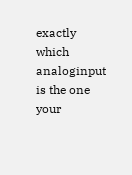exactly which analoginput is the one your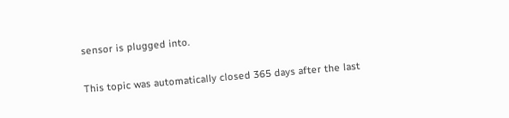sensor is plugged into.

This topic was automatically closed 365 days after the last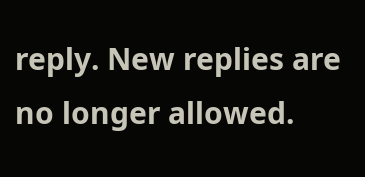reply. New replies are no longer allowed.